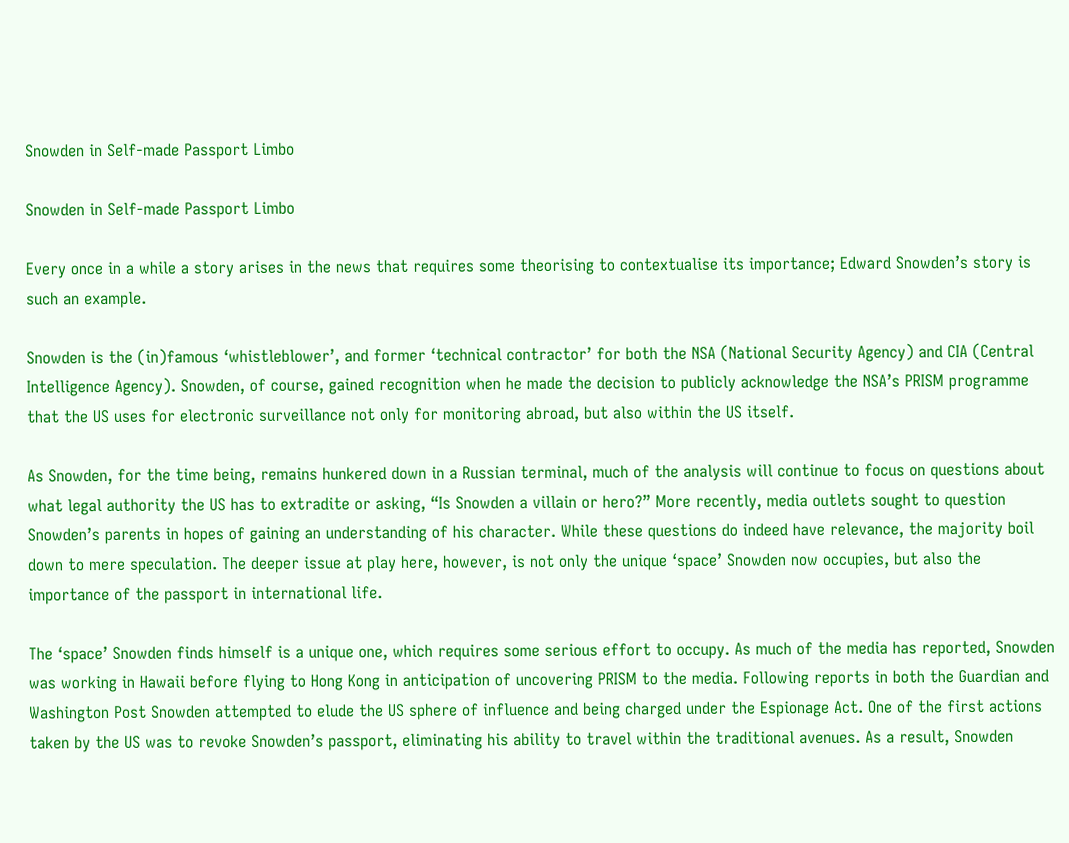Snowden in Self-made Passport Limbo

Snowden in Self-made Passport Limbo

Every once in a while a story arises in the news that requires some theorising to contextualise its importance; Edward Snowden’s story is such an example.

Snowden is the (in)famous ‘whistleblower’, and former ‘technical contractor’ for both the NSA (National Security Agency) and CIA (Central Intelligence Agency). Snowden, of course, gained recognition when he made the decision to publicly acknowledge the NSA’s PRISM programme that the US uses for electronic surveillance not only for monitoring abroad, but also within the US itself.

As Snowden, for the time being, remains hunkered down in a Russian terminal, much of the analysis will continue to focus on questions about what legal authority the US has to extradite or asking, “Is Snowden a villain or hero?” More recently, media outlets sought to question Snowden’s parents in hopes of gaining an understanding of his character. While these questions do indeed have relevance, the majority boil down to mere speculation. The deeper issue at play here, however, is not only the unique ‘space’ Snowden now occupies, but also the importance of the passport in international life.

The ‘space’ Snowden finds himself is a unique one, which requires some serious effort to occupy. As much of the media has reported, Snowden was working in Hawaii before flying to Hong Kong in anticipation of uncovering PRISM to the media. Following reports in both the Guardian and Washington Post Snowden attempted to elude the US sphere of influence and being charged under the Espionage Act. One of the first actions taken by the US was to revoke Snowden’s passport, eliminating his ability to travel within the traditional avenues. As a result, Snowden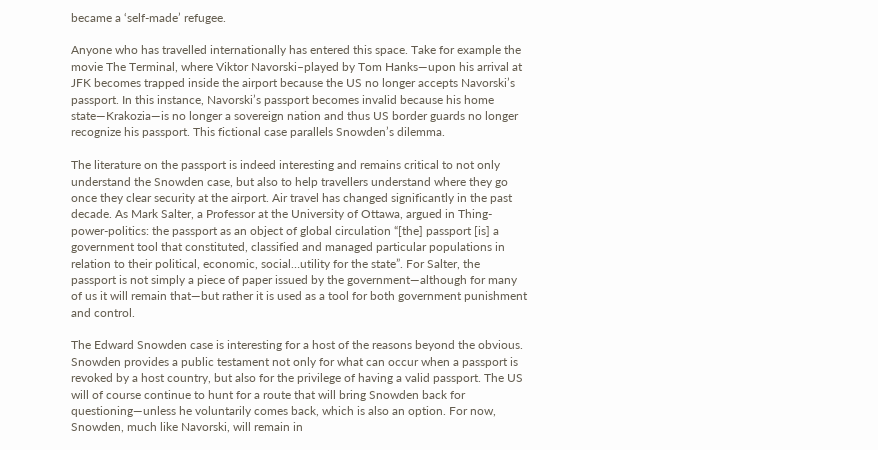became a ‘self-made’ refugee.

Anyone who has travelled internationally has entered this space. Take for example the movie The Terminal, where Viktor Navorski–played by Tom Hanks—upon his arrival at JFK becomes trapped inside the airport because the US no longer accepts Navorski’s passport. In this instance, Navorski’s passport becomes invalid because his home state—Krakozia—is no longer a sovereign nation and thus US border guards no longer recognize his passport. This fictional case parallels Snowden’s dilemma.

The literature on the passport is indeed interesting and remains critical to not only understand the Snowden case, but also to help travellers understand where they go once they clear security at the airport. Air travel has changed significantly in the past decade. As Mark Salter, a Professor at the University of Ottawa, argued in Thing-power-politics: the passport as an object of global circulation “[the] passport [is] a government tool that constituted, classified and managed particular populations in relation to their political, economic, social…utility for the state”. For Salter, the passport is not simply a piece of paper issued by the government—although for many of us it will remain that—but rather it is used as a tool for both government punishment and control.

The Edward Snowden case is interesting for a host of the reasons beyond the obvious. Snowden provides a public testament not only for what can occur when a passport is revoked by a host country, but also for the privilege of having a valid passport. The US will of course continue to hunt for a route that will bring Snowden back for questioning—unless he voluntarily comes back, which is also an option. For now, Snowden, much like Navorski, will remain in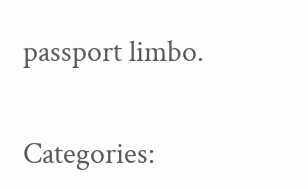passport limbo.

Categories: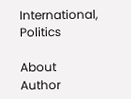International, Politics

About Author